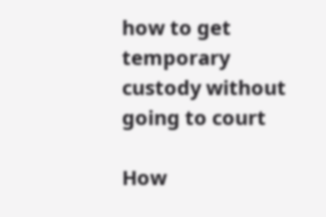how to get temporary custody without going to court

How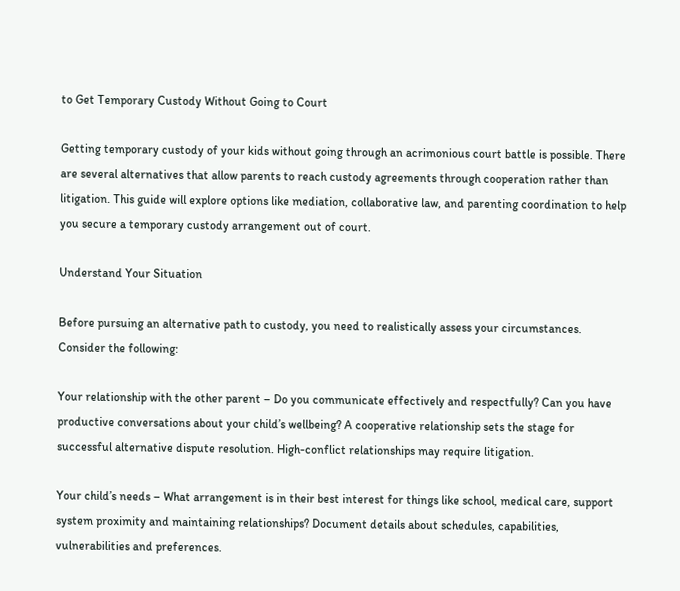to Get Temporary Custody Without Going to Court

Getting temporary custody of your kids without going through an acrimonious court battle is possible. There are several alternatives that allow parents to reach custody agreements through cooperation rather than litigation. This guide will explore options like mediation, collaborative law, and parenting coordination to help you secure a temporary custody arrangement out of court.

Understand Your Situation

Before pursuing an alternative path to custody, you need to realistically assess your circumstances. Consider the following:

Your relationship with the other parent – Do you communicate effectively and respectfully? Can you have productive conversations about your child’s wellbeing? A cooperative relationship sets the stage for successful alternative dispute resolution. High-conflict relationships may require litigation.

Your child’s needs – What arrangement is in their best interest for things like school, medical care, support system proximity and maintaining relationships? Document details about schedules, capabilities, vulnerabilities and preferences.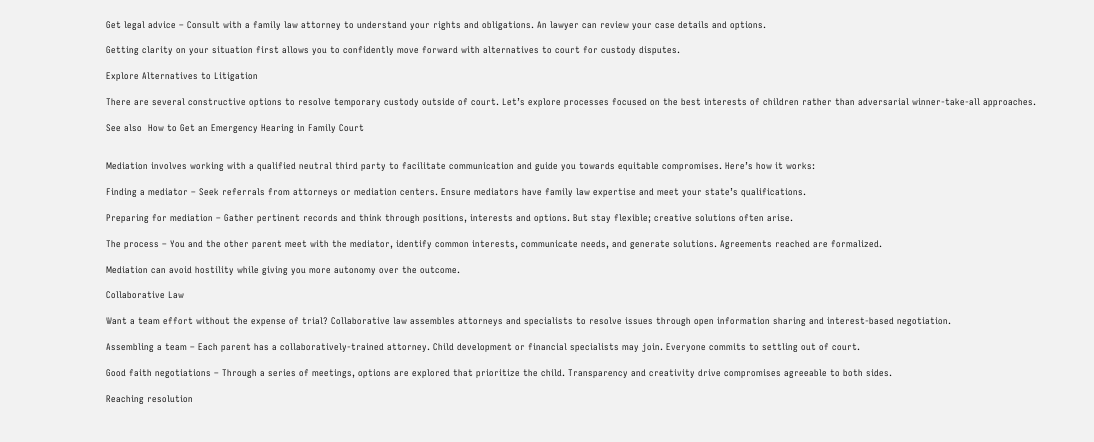Get legal advice – Consult with a family law attorney to understand your rights and obligations. An lawyer can review your case details and options.

Getting clarity on your situation first allows you to confidently move forward with alternatives to court for custody disputes.

Explore Alternatives to Litigation

There are several constructive options to resolve temporary custody outside of court. Let’s explore processes focused on the best interests of children rather than adversarial winner-take-all approaches.

See also  How to Get an Emergency Hearing in Family Court


Mediation involves working with a qualified neutral third party to facilitate communication and guide you towards equitable compromises. Here’s how it works:

Finding a mediator – Seek referrals from attorneys or mediation centers. Ensure mediators have family law expertise and meet your state’s qualifications.

Preparing for mediation – Gather pertinent records and think through positions, interests and options. But stay flexible; creative solutions often arise.

The process – You and the other parent meet with the mediator, identify common interests, communicate needs, and generate solutions. Agreements reached are formalized.

Mediation can avoid hostility while giving you more autonomy over the outcome.

Collaborative Law

Want a team effort without the expense of trial? Collaborative law assembles attorneys and specialists to resolve issues through open information sharing and interest-based negotiation.

Assembling a team – Each parent has a collaboratively-trained attorney. Child development or financial specialists may join. Everyone commits to settling out of court.

Good faith negotiations – Through a series of meetings, options are explored that prioritize the child. Transparency and creativity drive compromises agreeable to both sides.

Reaching resolution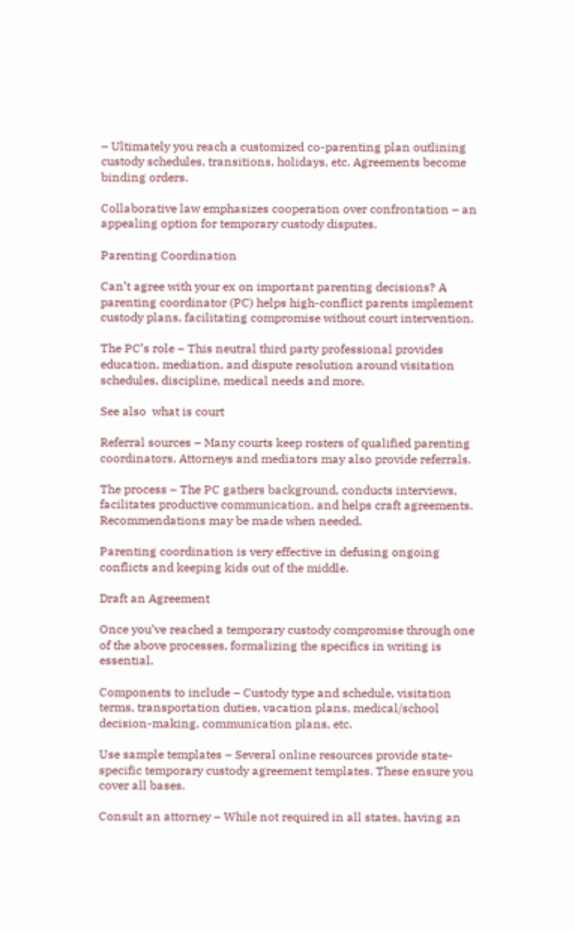– Ultimately you reach a customized co-parenting plan outlining custody schedules, transitions, holidays, etc. Agreements become binding orders.

Collaborative law emphasizes cooperation over confrontation – an appealing option for temporary custody disputes.

Parenting Coordination

Can’t agree with your ex on important parenting decisions? A parenting coordinator (PC) helps high-conflict parents implement custody plans, facilitating compromise without court intervention.

The PC’s role – This neutral third party professional provides education, mediation, and dispute resolution around visitation schedules, discipline, medical needs and more.

See also  what is court

Referral sources – Many courts keep rosters of qualified parenting coordinators. Attorneys and mediators may also provide referrals.

The process – The PC gathers background, conducts interviews, facilitates productive communication, and helps craft agreements. Recommendations may be made when needed.

Parenting coordination is very effective in defusing ongoing conflicts and keeping kids out of the middle.

Draft an Agreement

Once you’ve reached a temporary custody compromise through one of the above processes, formalizing the specifics in writing is essential.

Components to include – Custody type and schedule, visitation terms, transportation duties, vacation plans, medical/school decision-making, communication plans, etc.

Use sample templates – Several online resources provide state-specific temporary custody agreement templates. These ensure you cover all bases.

Consult an attorney – While not required in all states, having an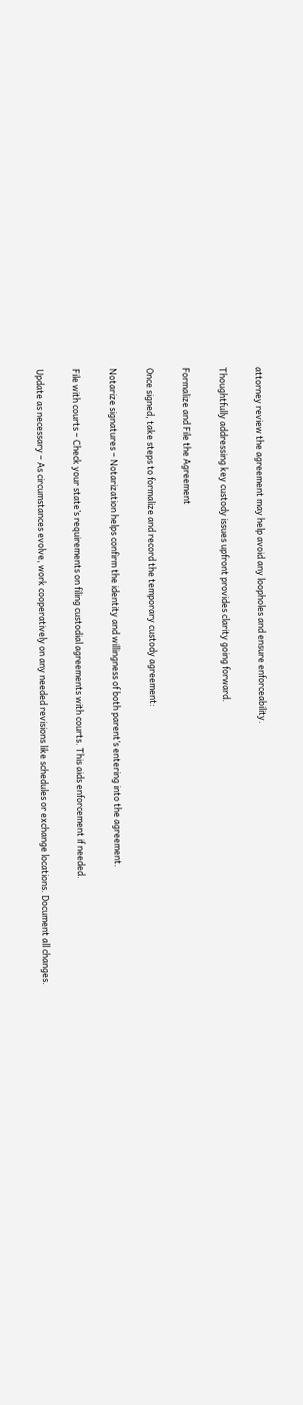attorney review the agreement may help avoid any loopholes and ensure enforceability.

Thoughtfully addressing key custody issues upfront provides clarity going forward.

Formalize and File the Agreement

Once signed, take steps to formalize and record the temporary custody agreement:

Notarize signatures – Notarization helps confirm the identity and willingness of both parent’s entering into the agreement.

File with courts – Check your state’s requirements on filing custodial agreements with courts. This aids enforcement if needed.

Update as necessary – As circumstances evolve, work cooperatively on any needed revisions like schedules or exchange locations. Document all changes.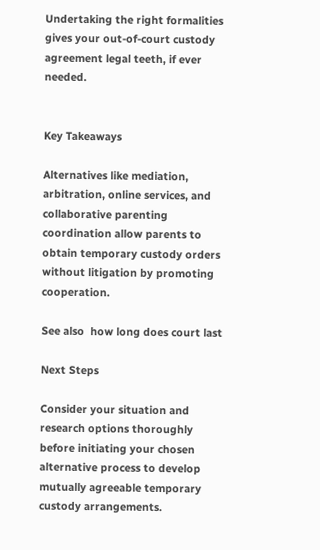Undertaking the right formalities gives your out-of-court custody agreement legal teeth, if ever needed.


Key Takeaways

Alternatives like mediation, arbitration, online services, and collaborative parenting coordination allow parents to obtain temporary custody orders without litigation by promoting cooperation.

See also  how long does court last

Next Steps

Consider your situation and research options thoroughly before initiating your chosen alternative process to develop mutually agreeable temporary custody arrangements.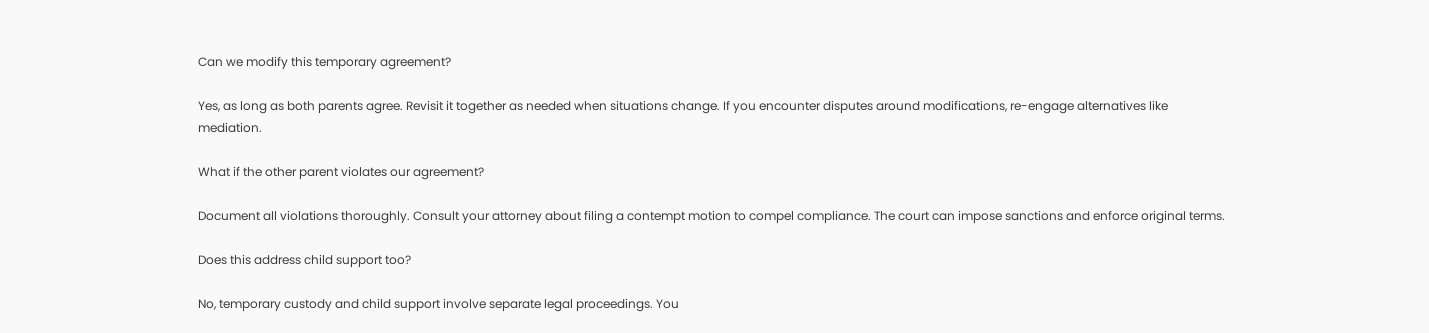Can we modify this temporary agreement?

Yes, as long as both parents agree. Revisit it together as needed when situations change. If you encounter disputes around modifications, re-engage alternatives like mediation.

What if the other parent violates our agreement?

Document all violations thoroughly. Consult your attorney about filing a contempt motion to compel compliance. The court can impose sanctions and enforce original terms.

Does this address child support too?

No, temporary custody and child support involve separate legal proceedings. You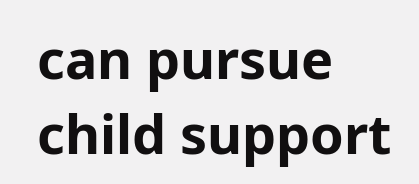can pursue child support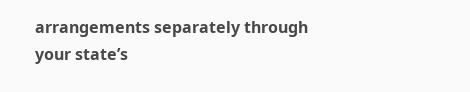arrangements separately through your state’s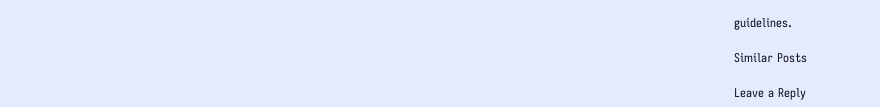guidelines.

Similar Posts

Leave a Reply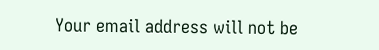Your email address will not be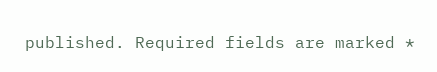published. Required fields are marked *